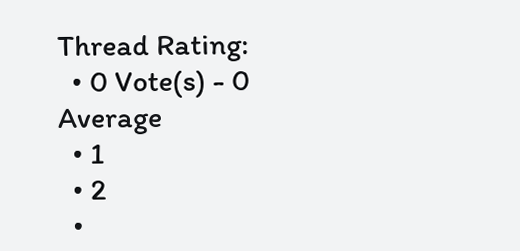Thread Rating:
  • 0 Vote(s) - 0 Average
  • 1
  • 2
  •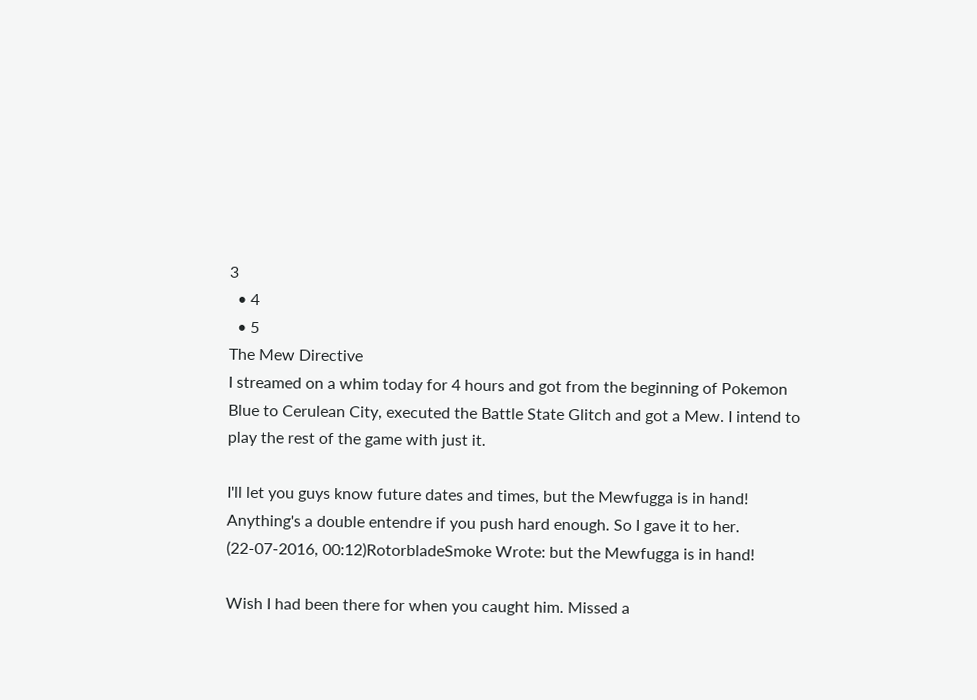3
  • 4
  • 5
The Mew Directive
I streamed on a whim today for 4 hours and got from the beginning of Pokemon Blue to Cerulean City, executed the Battle State Glitch and got a Mew. I intend to play the rest of the game with just it.

I'll let you guys know future dates and times, but the Mewfugga is in hand!
Anything's a double entendre if you push hard enough. So I gave it to her.
(22-07-2016, 00:12)RotorbladeSmoke Wrote: but the Mewfugga is in hand!

Wish I had been there for when you caught him. Missed a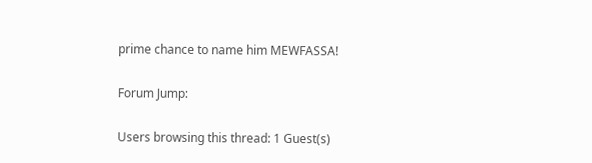prime chance to name him MEWFASSA!

Forum Jump:

Users browsing this thread: 1 Guest(s)